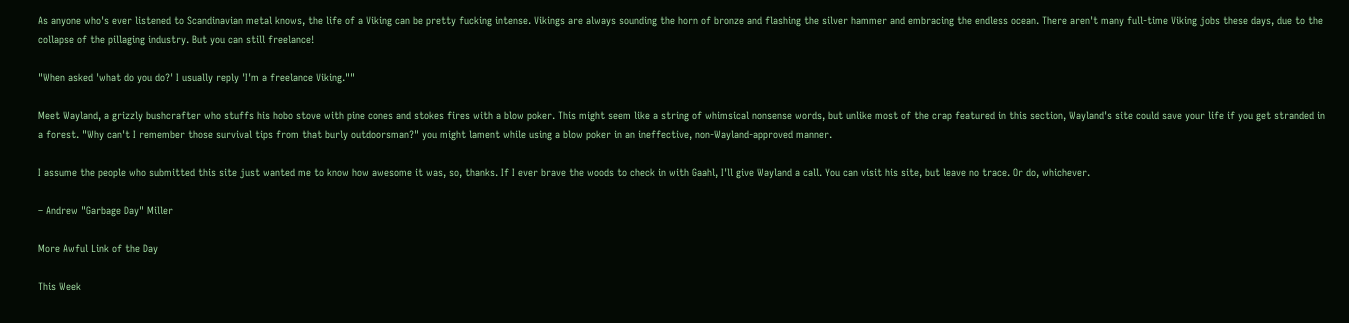As anyone who's ever listened to Scandinavian metal knows, the life of a Viking can be pretty fucking intense. Vikings are always sounding the horn of bronze and flashing the silver hammer and embracing the endless ocean. There aren't many full-time Viking jobs these days, due to the collapse of the pillaging industry. But you can still freelance!

"When asked 'what do you do?' I usually reply 'I'm a freelance Viking.""

Meet Wayland, a grizzly bushcrafter who stuffs his hobo stove with pine cones and stokes fires with a blow poker. This might seem like a string of whimsical nonsense words, but unlike most of the crap featured in this section, Wayland's site could save your life if you get stranded in a forest. "Why can't I remember those survival tips from that burly outdoorsman?" you might lament while using a blow poker in an ineffective, non-Wayland-approved manner.

I assume the people who submitted this site just wanted me to know how awesome it was, so, thanks. If I ever brave the woods to check in with Gaahl, I'll give Wayland a call. You can visit his site, but leave no trace. Or do, whichever.

– Andrew "Garbage Day" Miller

More Awful Link of the Day

This Week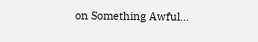on Something Awful...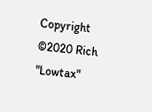Copyright ©2020 Rich "Lowtax"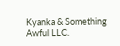Kyanka & Something Awful LLC.